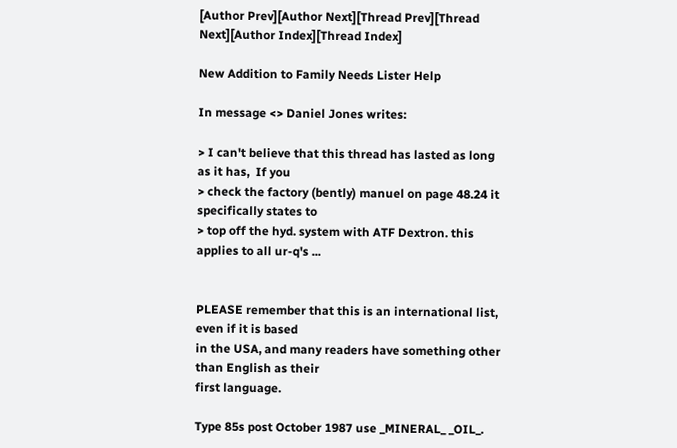[Author Prev][Author Next][Thread Prev][Thread Next][Author Index][Thread Index]

New Addition to Family Needs Lister Help

In message <> Daniel Jones writes:

> I can't believe that this thread has lasted as long as it has,  If you
> check the factory (bently) manuel on page 48.24 it specifically states to
> top off the hyd. system with ATF Dextron. this applies to all ur-q's ...


PLEASE remember that this is an international list, even if it is based
in the USA, and many readers have something other than English as their
first language.

Type 85s post October 1987 use _MINERAL_ _OIL_.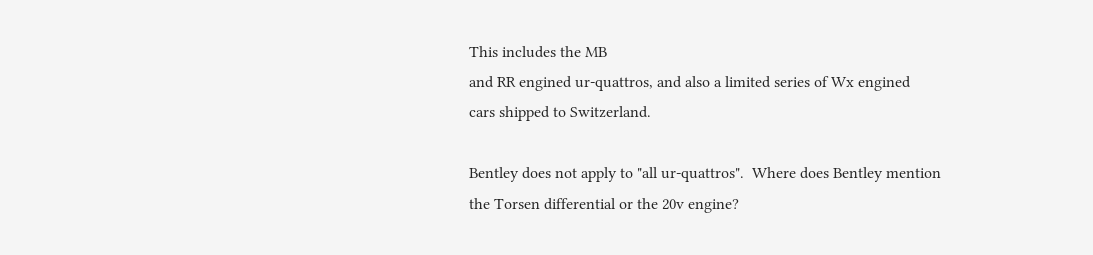This includes the MB
and RR engined ur-quattros, and also a limited series of Wx engined
cars shipped to Switzerland.

Bentley does not apply to "all ur-quattros".  Where does Bentley mention
the Torsen differential or the 20v engine?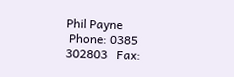Phil Payne
 Phone: 0385 302803   Fax: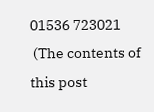01536 723021
 (The contents of this post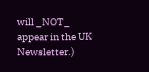will _NOT_ appear in the UK Newsletter.)